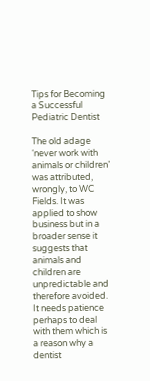Tips for Becoming a Successful Pediatric Dentist

The old adage ‘never work with animals or children’ was attributed, wrongly, to WC Fields. It was applied to show business but in a broader sense it suggests that animals and children are unpredictable and therefore avoided. It needs patience perhaps to deal with them which is a reason why a dentist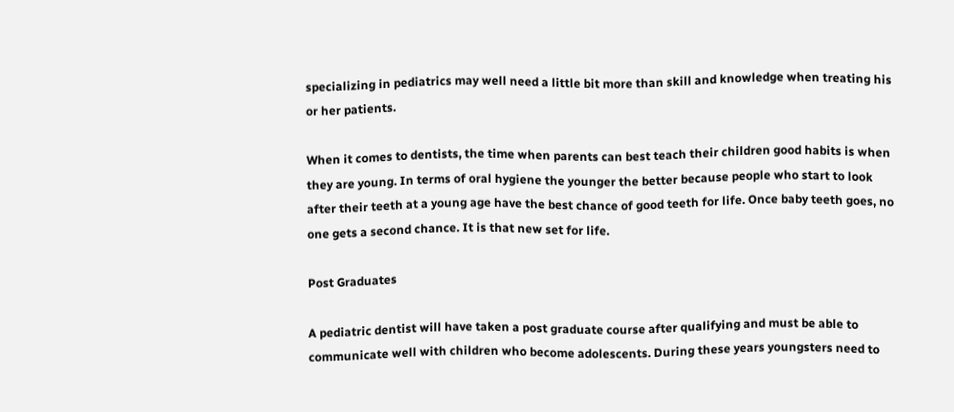specializing in pediatrics may well need a little bit more than skill and knowledge when treating his or her patients.

When it comes to dentists, the time when parents can best teach their children good habits is when they are young. In terms of oral hygiene the younger the better because people who start to look after their teeth at a young age have the best chance of good teeth for life. Once baby teeth goes, no one gets a second chance. It is that new set for life.

Post Graduates

A pediatric dentist will have taken a post graduate course after qualifying and must be able to communicate well with children who become adolescents. During these years youngsters need to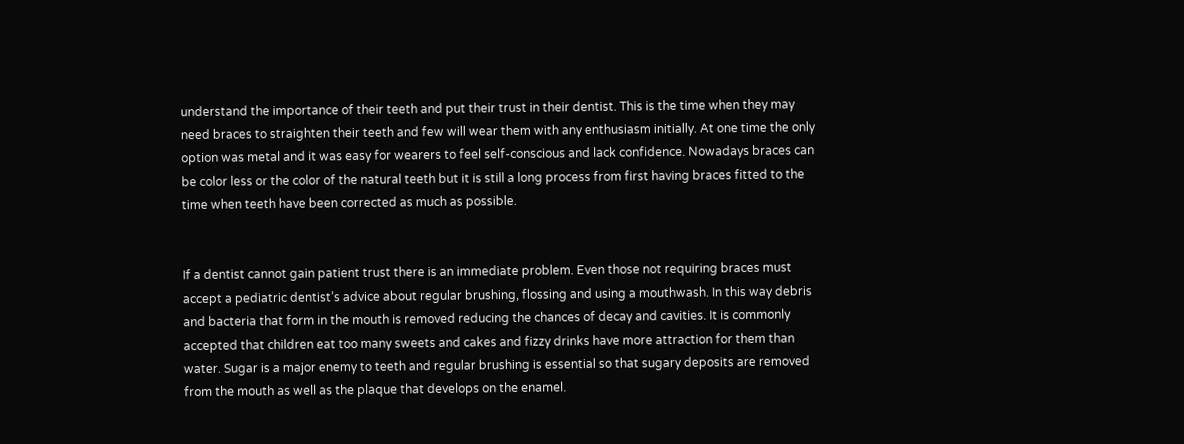understand the importance of their teeth and put their trust in their dentist. This is the time when they may need braces to straighten their teeth and few will wear them with any enthusiasm initially. At one time the only option was metal and it was easy for wearers to feel self-conscious and lack confidence. Nowadays braces can be color less or the color of the natural teeth but it is still a long process from first having braces fitted to the time when teeth have been corrected as much as possible.


If a dentist cannot gain patient trust there is an immediate problem. Even those not requiring braces must accept a pediatric dentist’s advice about regular brushing, flossing and using a mouthwash. In this way debris and bacteria that form in the mouth is removed reducing the chances of decay and cavities. It is commonly accepted that children eat too many sweets and cakes and fizzy drinks have more attraction for them than water. Sugar is a major enemy to teeth and regular brushing is essential so that sugary deposits are removed from the mouth as well as the plaque that develops on the enamel.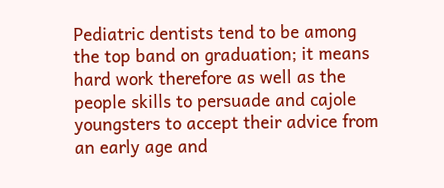Pediatric dentists tend to be among the top band on graduation; it means hard work therefore as well as the people skills to persuade and cajole youngsters to accept their advice from an early age and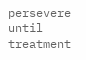persevere until treatment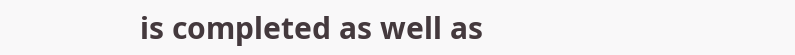is completed as well as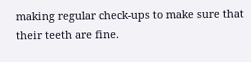making regular check-ups to make sure that their teeth are fine.